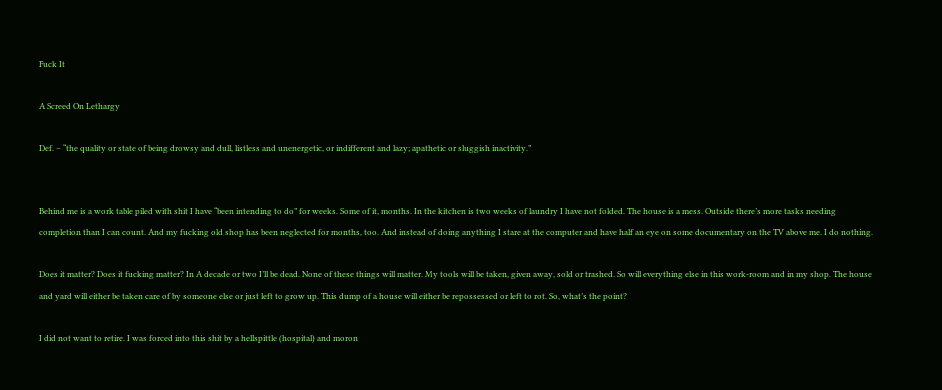Fuck It

A Screed On Lethargy

Def. – “the quality or state of being drowsy and dull, listless and unenergetic, or indifferent and lazy; apathetic or sluggish inactivity.”


Behind me is a work table piled with shit I have “been intending to do” for weeks. Some of it, months. In the kitchen is two weeks of laundry I have not folded. The house is a mess. Outside there’s more tasks needing completion than I can count. And my fucking old shop has been neglected for months, too. And instead of doing anything I stare at the computer and have half an eye on some documentary on the TV above me. I do nothing.

Does it matter? Does it fucking matter? In A decade or two I’ll be dead. None of these things will matter. My tools will be taken, given away, sold or trashed. So will everything else in this work-room and in my shop. The house and yard will either be taken care of by someone else or just left to grow up. This dump of a house will either be repossessed or left to rot. So, what’s the point?

I did not want to retire. I was forced into this shit by a hellspittle (hospital) and moron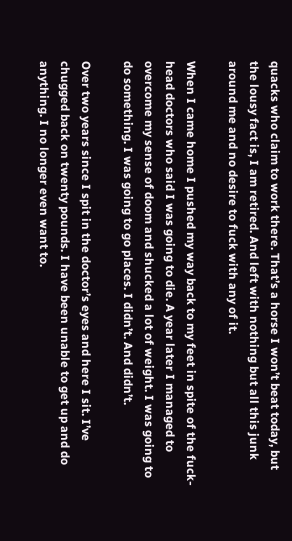quacks who claim to work there. That’s a horse I won’t beat today, but the lousy fact is, I am retired. And left with nothing but all this junk around me and no desire to fuck with any of it.

When I came home I pushed my way back to my feet in spite of the fuck-head doctors who said I was going to die. A year later I managed to overcome my sense of doom and shucked a lot of weight. I was going to do something. I was going to go places. I didn’t. And didn’t.

Over two years since I spit in the doctor’s eyes and here I sit. I’ve chugged back on twenty pounds. I have been unable to get up and do anything. I no longer even want to.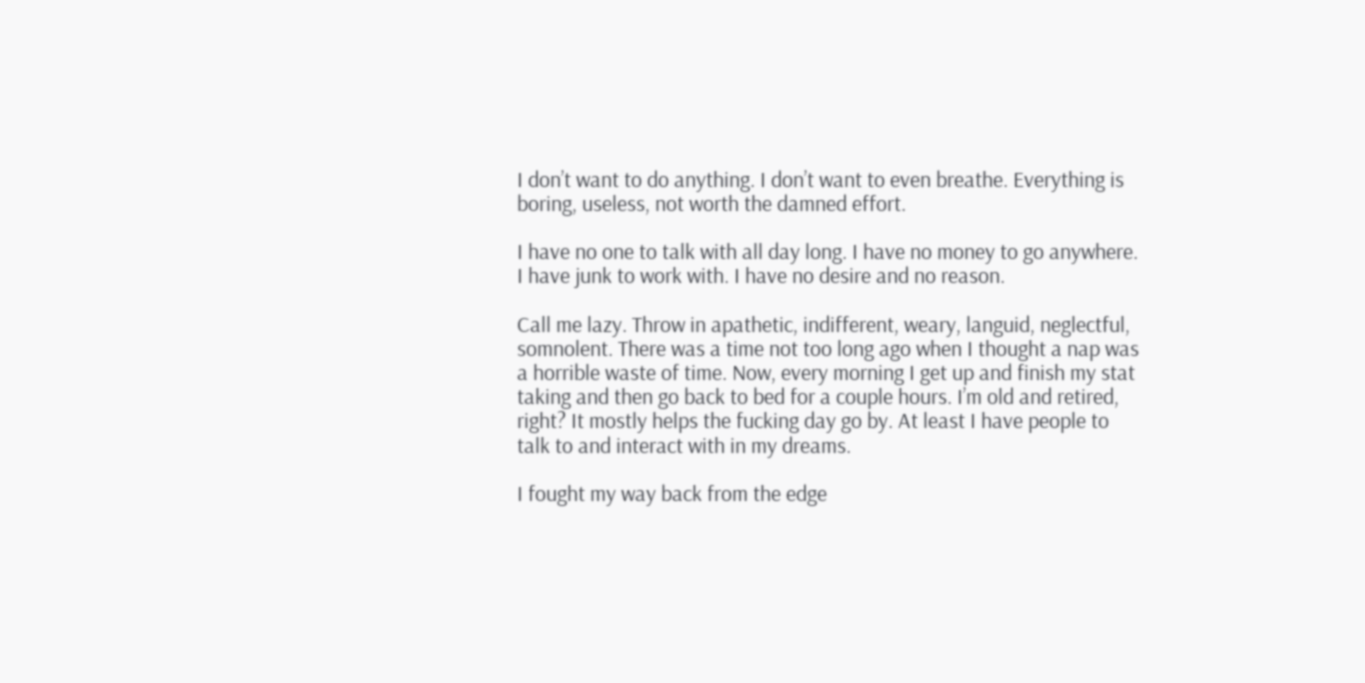I don’t want to do anything. I don’t want to even breathe. Everything is boring, useless, not worth the damned effort.

I have no one to talk with all day long. I have no money to go anywhere. I have junk to work with. I have no desire and no reason.

Call me lazy. Throw in apathetic, indifferent, weary, languid, neglectful, somnolent. There was a time not too long ago when I thought a nap was a horrible waste of time. Now, every morning I get up and finish my stat taking and then go back to bed for a couple hours. I’m old and retired, right? It mostly helps the fucking day go by. At least I have people to talk to and interact with in my dreams.

I fought my way back from the edge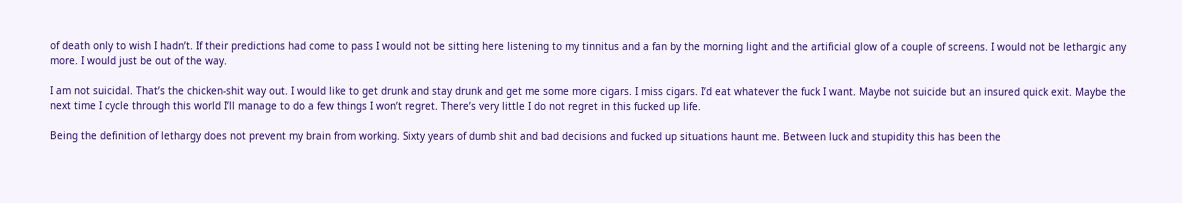of death only to wish I hadn’t. If their predictions had come to pass I would not be sitting here listening to my tinnitus and a fan by the morning light and the artificial glow of a couple of screens. I would not be lethargic any more. I would just be out of the way.

I am not suicidal. That’s the chicken-shit way out. I would like to get drunk and stay drunk and get me some more cigars. I miss cigars. I’d eat whatever the fuck I want. Maybe not suicide but an insured quick exit. Maybe the next time I cycle through this world I’ll manage to do a few things I won’t regret. There’s very little I do not regret in this fucked up life.

Being the definition of lethargy does not prevent my brain from working. Sixty years of dumb shit and bad decisions and fucked up situations haunt me. Between luck and stupidity this has been the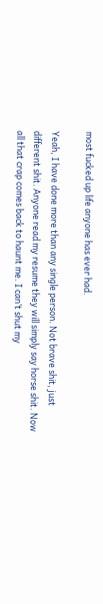most fucked up life anyone has ever had.

Yeah, I have done more than any single person. Not brave shit, just different shit. Anyone read my resume they will simply say horse shit. Now all that crap comes back to haunt me. I can’t shut my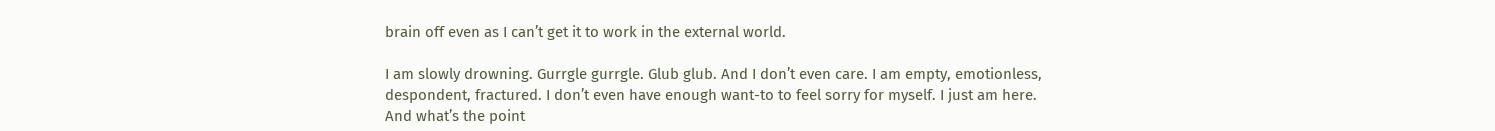brain off even as I can’t get it to work in the external world.

I am slowly drowning. Gurrgle gurrgle. Glub glub. And I don’t even care. I am empty, emotionless, despondent, fractured. I don’t even have enough want-to to feel sorry for myself. I just am here. And what’s the point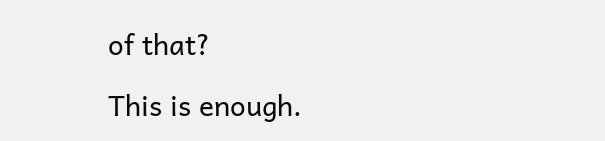of that?

This is enough.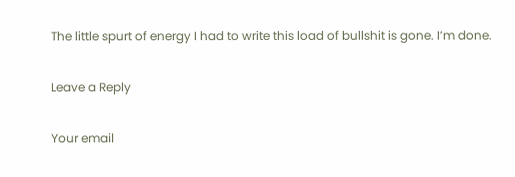The little spurt of energy I had to write this load of bullshit is gone. I’m done.

Leave a Reply

Your email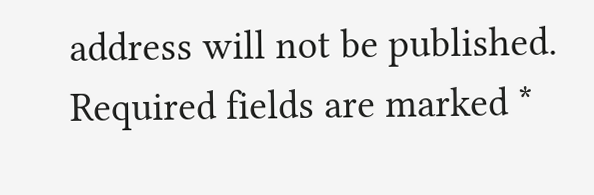address will not be published. Required fields are marked *